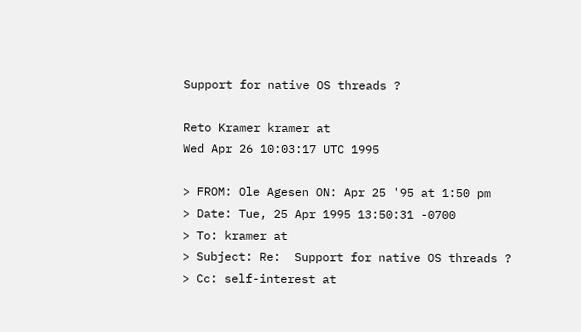Support for native OS threads ?

Reto Kramer kramer at
Wed Apr 26 10:03:17 UTC 1995

> FROM: Ole Agesen ON: Apr 25 '95 at 1:50 pm
> Date: Tue, 25 Apr 1995 13:50:31 -0700
> To: kramer at
> Subject: Re:  Support for native OS threads ?
> Cc: self-interest at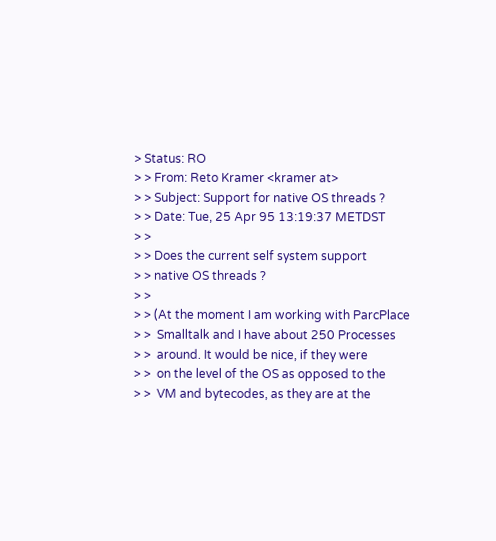> Status: RO
> > From: Reto Kramer <kramer at>
> > Subject: Support for native OS threads ?
> > Date: Tue, 25 Apr 95 13:19:37 METDST
> >
> > Does the current self system support
> > native OS threads ?
> >
> > (At the moment I am working with ParcPlace
> >  Smalltalk and I have about 250 Processes
> >  around. It would be nice, if they were
> >  on the level of the OS as opposed to the
> >  VM and bytecodes, as they are at the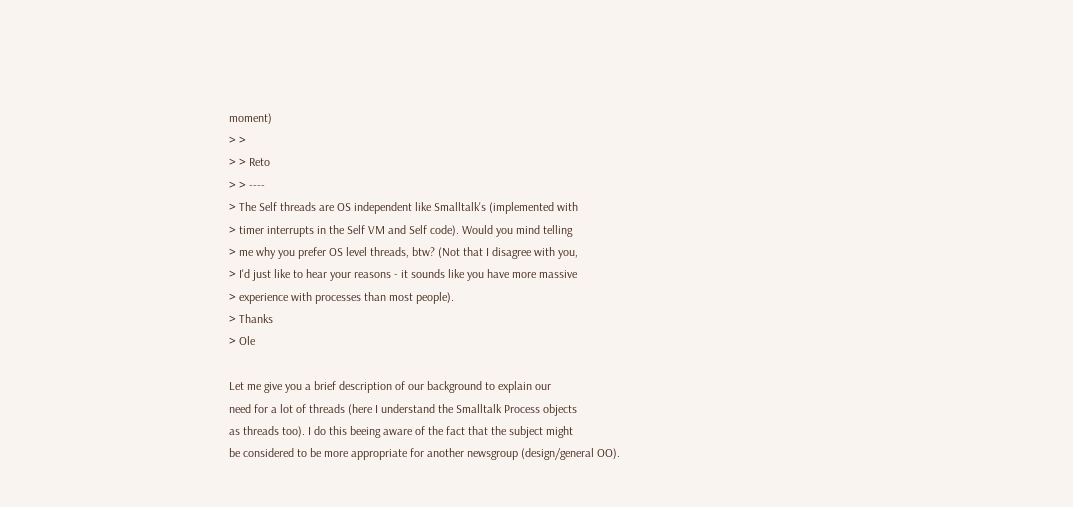moment)
> >
> > Reto
> > ----
> The Self threads are OS independent like Smalltalk's (implemented with
> timer interrupts in the Self VM and Self code). Would you mind telling
> me why you prefer OS level threads, btw? (Not that I disagree with you,
> I'd just like to hear your reasons - it sounds like you have more massive
> experience with processes than most people).
> Thanks
> Ole

Let me give you a brief description of our background to explain our
need for a lot of threads (here I understand the Smalltalk Process objects
as threads too). I do this beeing aware of the fact that the subject might
be considered to be more appropriate for another newsgroup (design/general OO).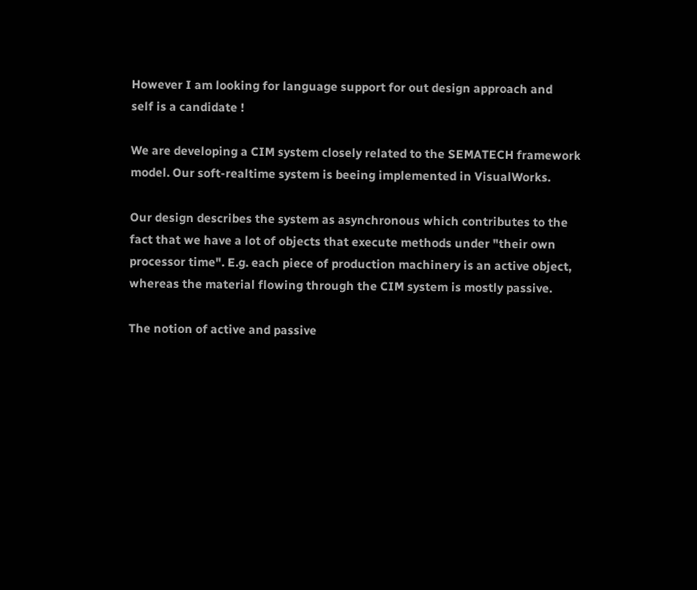However I am looking for language support for out design approach and
self is a candidate !

We are developing a CIM system closely related to the SEMATECH framework
model. Our soft-realtime system is beeing implemented in VisualWorks.

Our design describes the system as asynchronous which contributes to the
fact that we have a lot of objects that execute methods under "their own
processor time". E.g. each piece of production machinery is an active object,
whereas the material flowing through the CIM system is mostly passive.

The notion of active and passive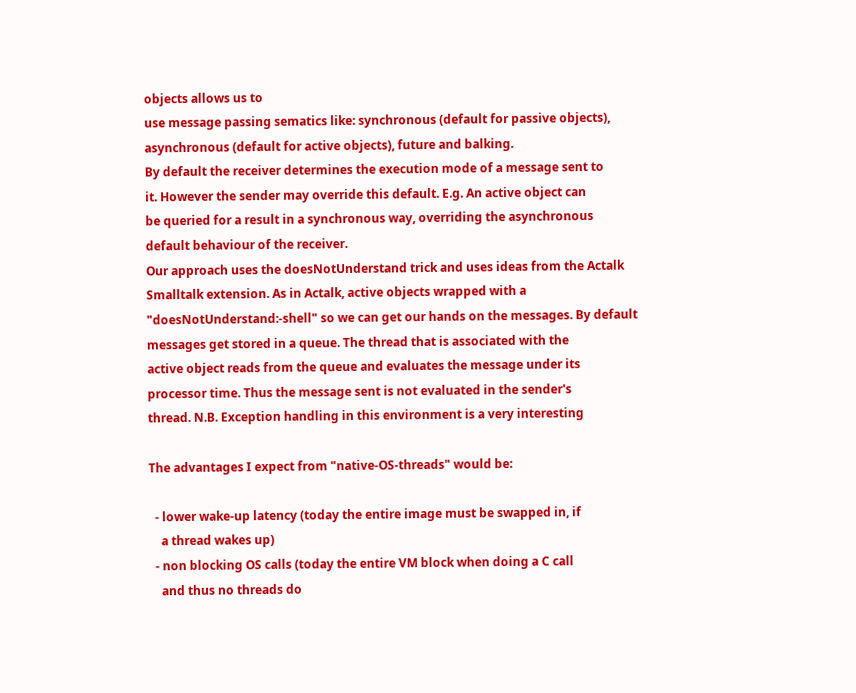objects allows us to
use message passing sematics like: synchronous (default for passive objects),
asynchronous (default for active objects), future and balking.
By default the receiver determines the execution mode of a message sent to
it. However the sender may override this default. E.g. An active object can
be queried for a result in a synchronous way, overriding the asynchronous
default behaviour of the receiver.
Our approach uses the doesNotUnderstand trick and uses ideas from the Actalk
Smalltalk extension. As in Actalk, active objects wrapped with a
"doesNotUnderstand:-shell" so we can get our hands on the messages. By default
messages get stored in a queue. The thread that is associated with the
active object reads from the queue and evaluates the message under its
processor time. Thus the message sent is not evaluated in the sender's
thread. N.B. Exception handling in this environment is a very interesting

The advantages I expect from "native-OS-threads" would be:

  - lower wake-up latency (today the entire image must be swapped in, if
    a thread wakes up)
  - non blocking OS calls (today the entire VM block when doing a C call
    and thus no threads do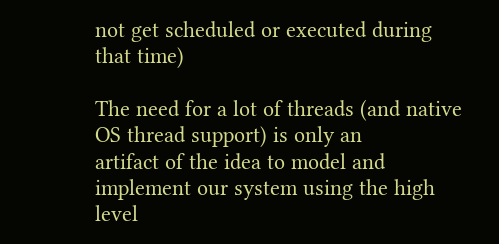not get scheduled or executed during that time)

The need for a lot of threads (and native OS thread support) is only an
artifact of the idea to model and implement our system using the high
level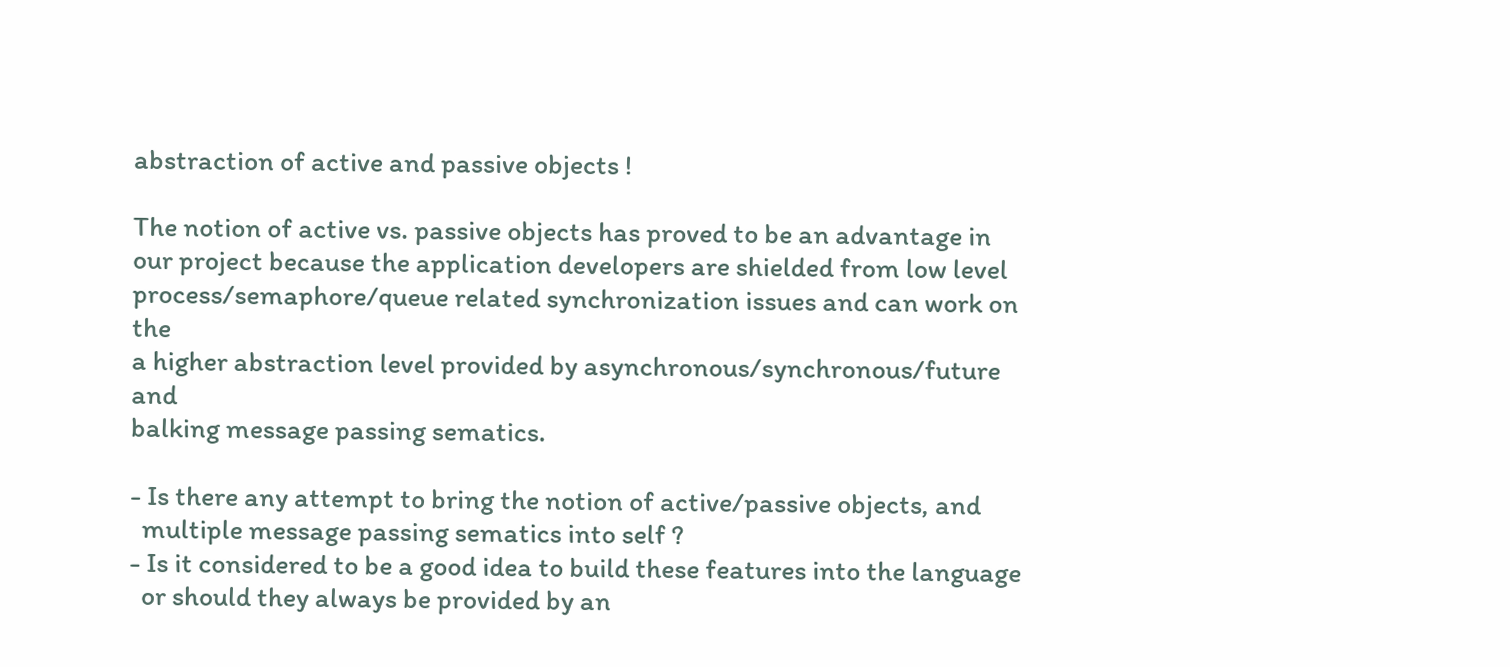abstraction of active and passive objects !

The notion of active vs. passive objects has proved to be an advantage in
our project because the application developers are shielded from low level
process/semaphore/queue related synchronization issues and can work on the
a higher abstraction level provided by asynchronous/synchronous/future and
balking message passing sematics.

- Is there any attempt to bring the notion of active/passive objects, and
  multiple message passing sematics into self ?
- Is it considered to be a good idea to build these features into the language
  or should they always be provided by an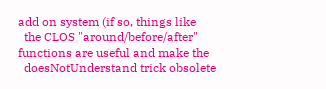add on system (if so, things like
  the CLOS "around/before/after" functions are useful and make the
  doesNotUnderstand trick obsolete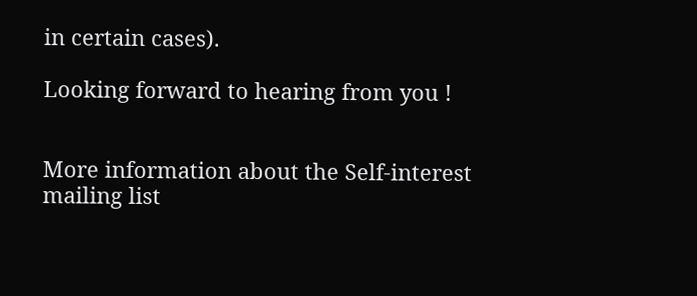in certain cases).

Looking forward to hearing from you !


More information about the Self-interest mailing list